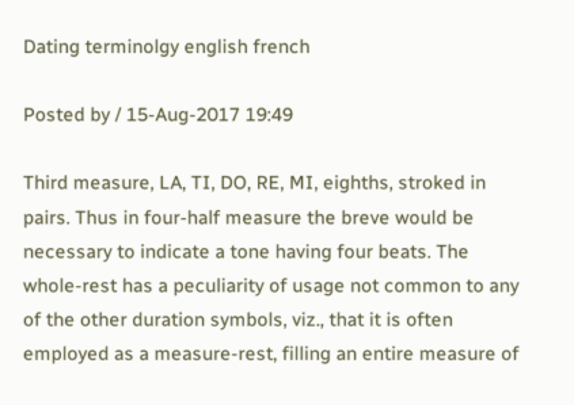Dating terminolgy english french

Posted by / 15-Aug-2017 19:49

Third measure, LA, TI, DO, RE, MI, eighths, stroked in pairs. Thus in four-half measure the breve would be necessary to indicate a tone having four beats. The whole-rest has a peculiarity of usage not common to any of the other duration symbols, viz., that it is often employed as a measure-rest, filling an entire measure of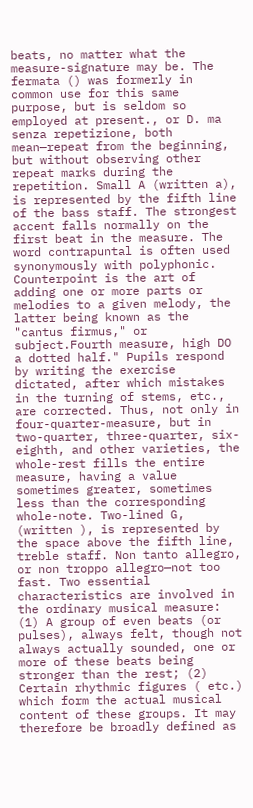beats, no matter what the measure-signature may be. The fermata () was formerly in common use for this same purpose, but is seldom so employed at present., or D. ma senza repetizione, both mean—repeat from the beginning, but without observing other repeat marks during the repetition. Small A (written a), is represented by the fifth line of the bass staff. The strongest accent falls normally on the first beat in the measure. The word contrapuntal is often used synonymously with polyphonic. Counterpoint is the art of adding one or more parts or melodies to a given melody, the latter being known as the "cantus firmus," or subject.Fourth measure, high DO a dotted half." Pupils respond by writing the exercise dictated, after which mistakes in the turning of stems, etc., are corrected. Thus, not only in four-quarter-measure, but in two-quarter, three-quarter, six-eighth, and other varieties, the whole-rest fills the entire measure, having a value sometimes greater, sometimes less than the corresponding whole-note. Two-lined G, (written ), is represented by the space above the fifth line, treble staff. Non tanto allegro, or non troppo allegro—not too fast. Two essential characteristics are involved in the ordinary musical measure: (1) A group of even beats (or pulses), always felt, though not always actually sounded, one or more of these beats being stronger than the rest; (2) Certain rhythmic figures ( etc.) which form the actual musical content of these groups. It may therefore be broadly defined as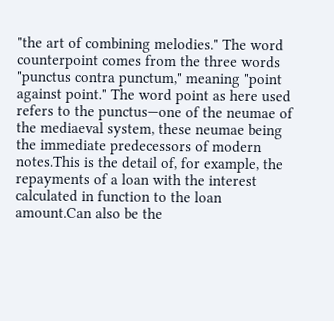"the art of combining melodies." The word counterpoint comes from the three words "punctus contra punctum," meaning "point against point." The word point as here used refers to the punctus—one of the neumae of the mediaeval system, these neumae being the immediate predecessors of modern notes.This is the detail of, for example, the repayments of a loan with the interest calculated in function to the loan amount.Can also be the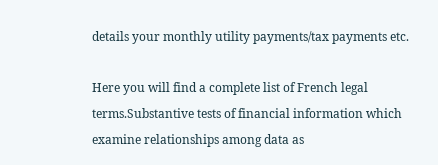details your monthly utility payments/tax payments etc.

Here you will find a complete list of French legal terms.Substantive tests of financial information which examine relationships among data as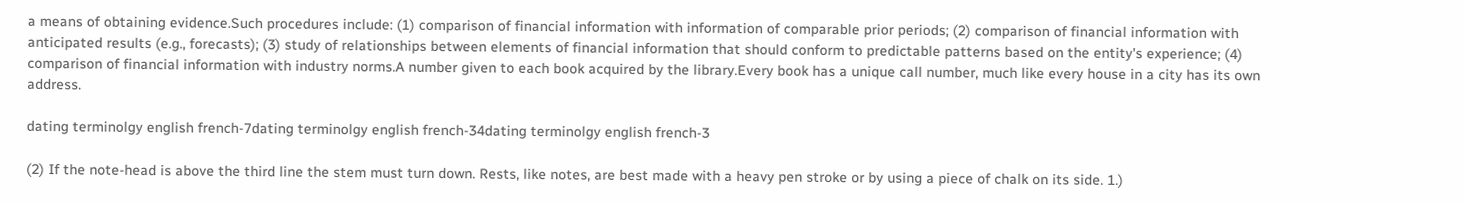a means of obtaining evidence.Such procedures include: (1) comparison of financial information with information of comparable prior periods; (2) comparison of financial information with anticipated results (e.g., forecasts); (3) study of relationships between elements of financial information that should conform to predictable patterns based on the entity's experience; (4) comparison of financial information with industry norms.A number given to each book acquired by the library.Every book has a unique call number, much like every house in a city has its own address.

dating terminolgy english french-7dating terminolgy english french-34dating terminolgy english french-3

(2) If the note-head is above the third line the stem must turn down. Rests, like notes, are best made with a heavy pen stroke or by using a piece of chalk on its side. 1.)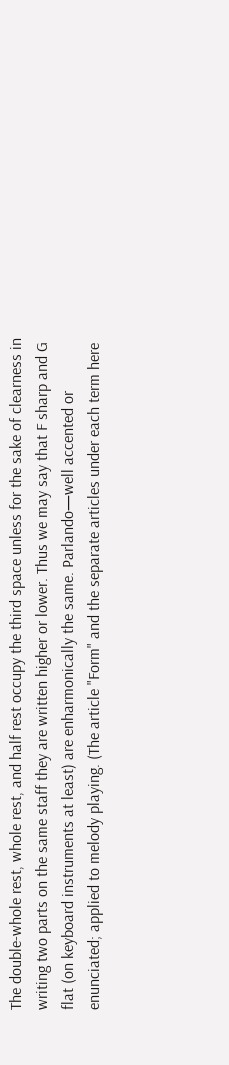The double-whole rest, whole rest, and half rest occupy the third space unless for the sake of clearness in writing two parts on the same staff they are written higher or lower. Thus we may say that F sharp and G flat (on keyboard instruments at least) are enharmonically the same. Parlando—well accented or enunciated; applied to melody playing. (The article "Form" and the separate articles under each term here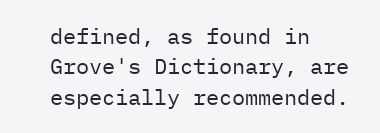defined, as found in Grove's Dictionary, are especially recommended.